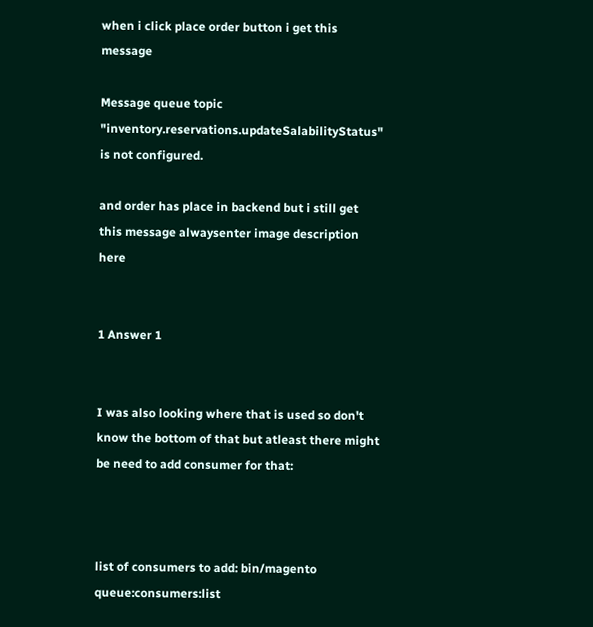when i click place order button i get this message

Message queue topic "inventory.reservations.updateSalabilityStatus" is not configured.

and order has place in backend but i still get this message alwaysenter image description here


1 Answer 1


I was also looking where that is used so don't know the bottom of that but atleast there might be need to add consumer for that:



list of consumers to add: bin/magento queue:consumers:list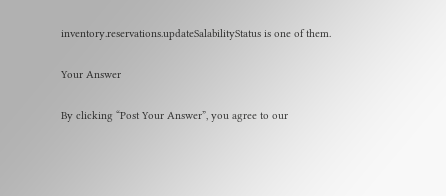inventory.reservations.updateSalabilityStatus is one of them.

Your Answer

By clicking “Post Your Answer”, you agree to our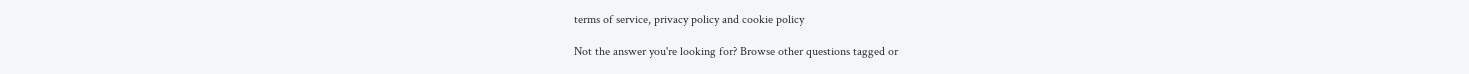terms of service, privacy policy and cookie policy

Not the answer you're looking for? Browse other questions tagged or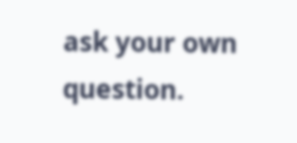ask your own question.